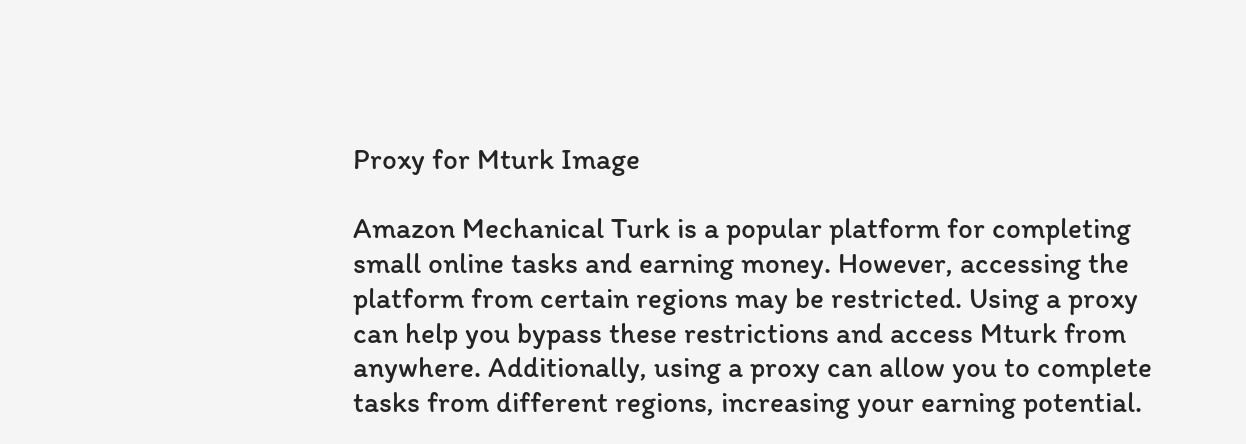Proxy for Mturk Image

Amazon Mechanical Turk is a popular platform for completing small online tasks and earning money. However, accessing the platform from certain regions may be restricted. Using a proxy can help you bypass these restrictions and access Mturk from anywhere. Additionally, using a proxy can allow you to complete tasks from different regions, increasing your earning potential.